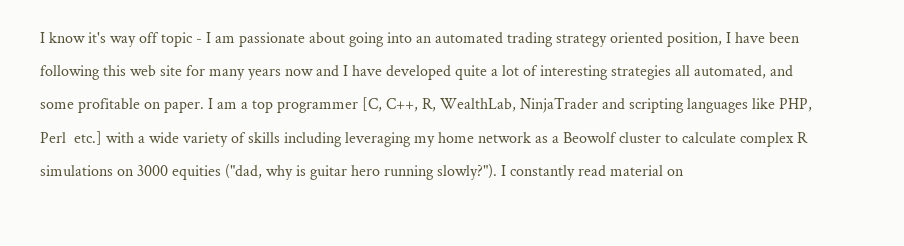I know it's way off topic - I am passionate about going into an automated trading strategy oriented position, I have been following this web site for many years now and I have developed quite a lot of interesting strategies all automated, and some profitable on paper. I am a top programmer [C, C++, R, WealthLab, NinjaTrader and scripting languages like PHP, Perl  etc.] with a wide variety of skills including leveraging my home network as a Beowolf cluster to calculate complex R simulations on 3000 equities ("dad, why is guitar hero running slowly?"). I constantly read material on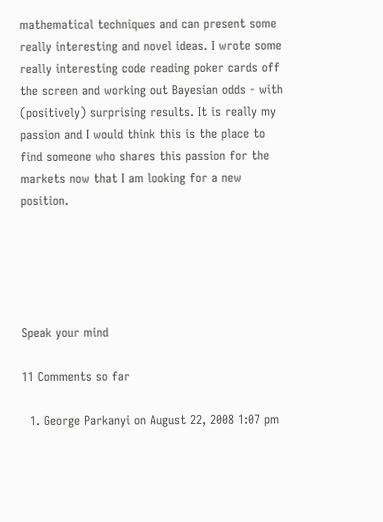mathematical techniques and can present some really interesting and novel ideas. I wrote some really interesting code reading poker cards off the screen and working out Bayesian odds - with (positively) surprising results. It is really my passion and I would think this is the place to find someone who shares this passion for the markets now that I am looking for a new position.





Speak your mind

11 Comments so far

  1. George Parkanyi on August 22, 2008 1:07 pm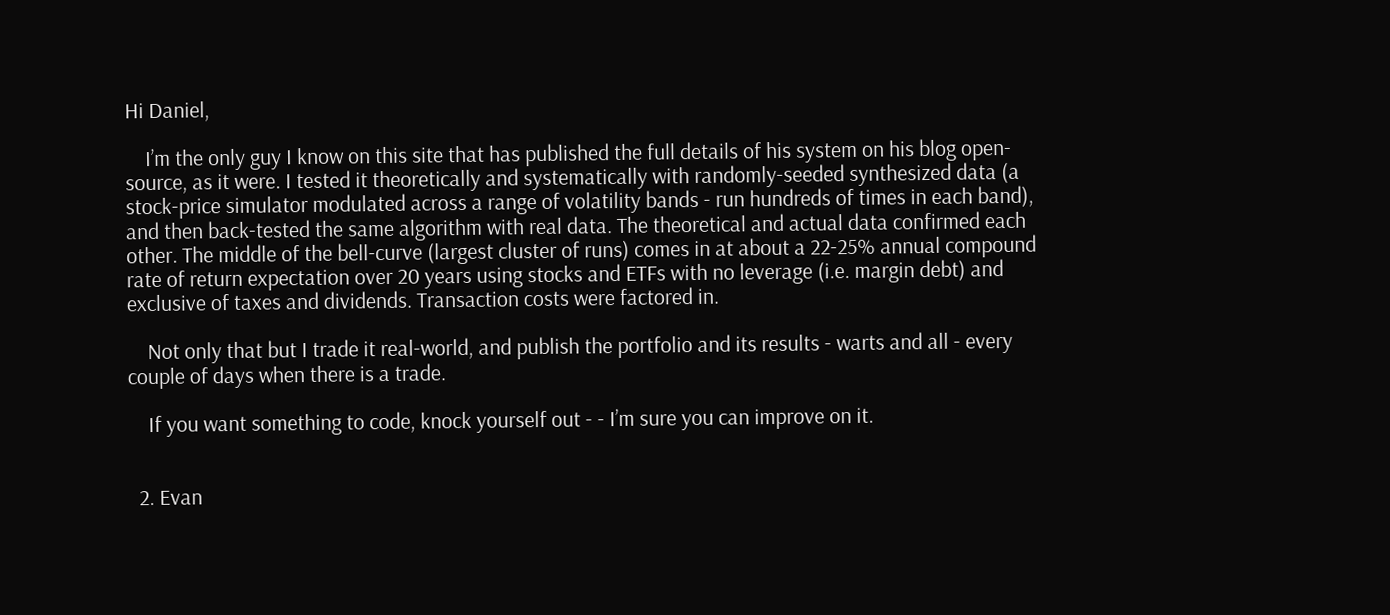Hi Daniel,

    I’m the only guy I know on this site that has published the full details of his system on his blog open-source, as it were. I tested it theoretically and systematically with randomly-seeded synthesized data (a stock-price simulator modulated across a range of volatility bands - run hundreds of times in each band), and then back-tested the same algorithm with real data. The theoretical and actual data confirmed each other. The middle of the bell-curve (largest cluster of runs) comes in at about a 22-25% annual compound rate of return expectation over 20 years using stocks and ETFs with no leverage (i.e. margin debt) and exclusive of taxes and dividends. Transaction costs were factored in.

    Not only that but I trade it real-world, and publish the portfolio and its results - warts and all - every couple of days when there is a trade.

    If you want something to code, knock yourself out - - I’m sure you can improve on it.


  2. Evan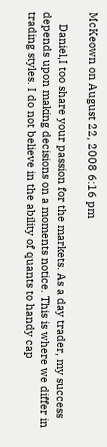McKeown on August 22, 2008 6:16 pm

    Daniel,I too share your passion for the markets. As a day trader, my success depends upon making decisions on a moments notice. This is where we differ in trading styles. I do not believe in the ability of quants to handy cap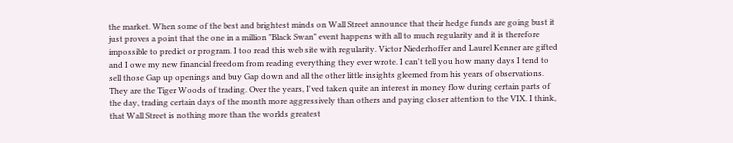the market. When some of the best and brightest minds on Wall Street announce that their hedge funds are going bust it just proves a point that the one in a million "Black Swan" event happens with all to much regularity and it is therefore impossible to predict or program. I too read this web site with regularity. Victor Niederhoffer and Laurel Kenner are gifted and I owe my new financial freedom from reading everything they ever wrote. I can't tell you how many days I tend to sell those Gap up openings and buy Gap down and all the other little insights gleemed from his years of observations. They are the Tiger Woods of trading. Over the years, I'ved taken quite an interest in money flow during certain parts of the day, trading certain days of the month more aggressively than others and paying closer attention to the VIX. I think, that Wall Street is nothing more than the worlds greatest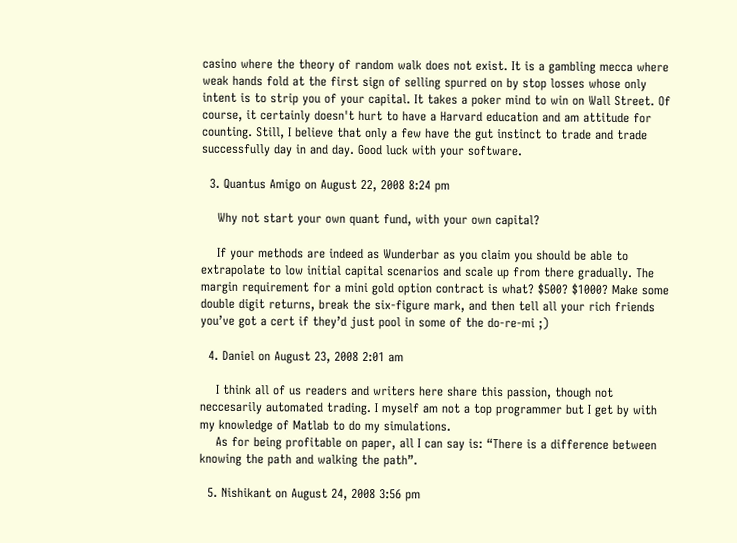casino where the theory of random walk does not exist. It is a gambling mecca where weak hands fold at the first sign of selling spurred on by stop losses whose only intent is to strip you of your capital. It takes a poker mind to win on Wall Street. Of course, it certainly doesn't hurt to have a Harvard education and am attitude for counting. Still, I believe that only a few have the gut instinct to trade and trade successfully day in and day. Good luck with your software.

  3. Quantus Amigo on August 22, 2008 8:24 pm

    Why not start your own quant fund, with your own capital?

    If your methods are indeed as Wunderbar as you claim you should be able to extrapolate to low initial capital scenarios and scale up from there gradually. The margin requirement for a mini gold option contract is what? $500? $1000? Make some double digit returns, break the six-figure mark, and then tell all your rich friends you’ve got a cert if they’d just pool in some of the do-re-mi ;)

  4. Daniel on August 23, 2008 2:01 am

    I think all of us readers and writers here share this passion, though not neccesarily automated trading. I myself am not a top programmer but I get by with my knowledge of Matlab to do my simulations.
    As for being profitable on paper, all I can say is: “There is a difference between knowing the path and walking the path”.

  5. Nishikant on August 24, 2008 3:56 pm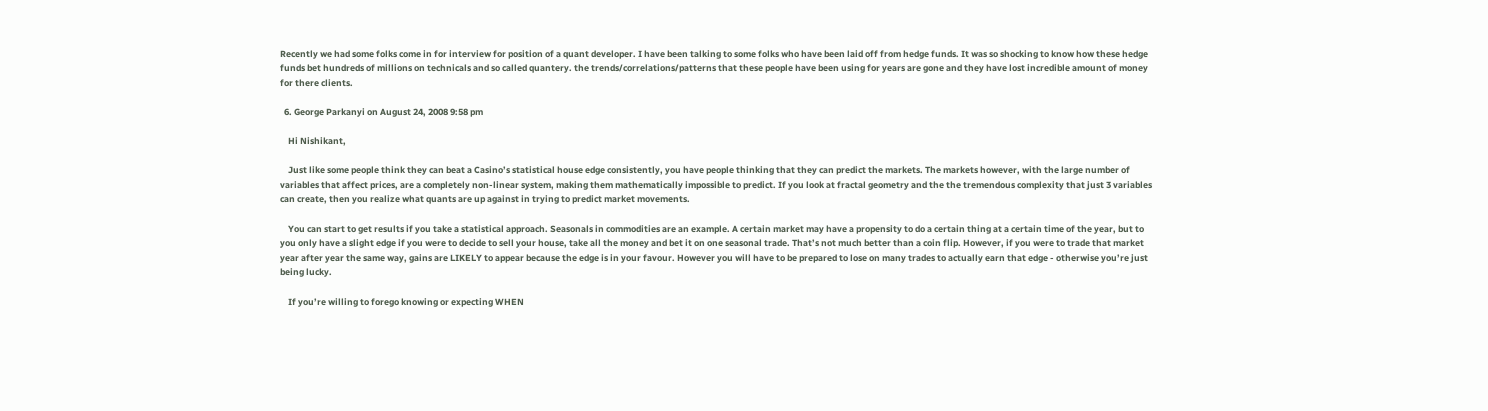Recently we had some folks come in for interview for position of a quant developer. I have been talking to some folks who have been laid off from hedge funds. It was so shocking to know how these hedge funds bet hundreds of millions on technicals and so called quantery. the trends/correlations/patterns that these people have been using for years are gone and they have lost incredible amount of money for there clients.

  6. George Parkanyi on August 24, 2008 9:58 pm

    Hi Nishikant,

    Just like some people think they can beat a Casino’s statistical house edge consistently, you have people thinking that they can predict the markets. The markets however, with the large number of variables that affect prices, are a completely non-linear system, making them mathematically impossible to predict. If you look at fractal geometry and the the tremendous complexity that just 3 variables can create, then you realize what quants are up against in trying to predict market movements.

    You can start to get results if you take a statistical approach. Seasonals in commodities are an example. A certain market may have a propensity to do a certain thing at a certain time of the year, but to you only have a slight edge if you were to decide to sell your house, take all the money and bet it on one seasonal trade. That’s not much better than a coin flip. However, if you were to trade that market year after year the same way, gains are LIKELY to appear because the edge is in your favour. However you will have to be prepared to lose on many trades to actually earn that edge - otherwise you’re just being lucky.

    If you’re willing to forego knowing or expecting WHEN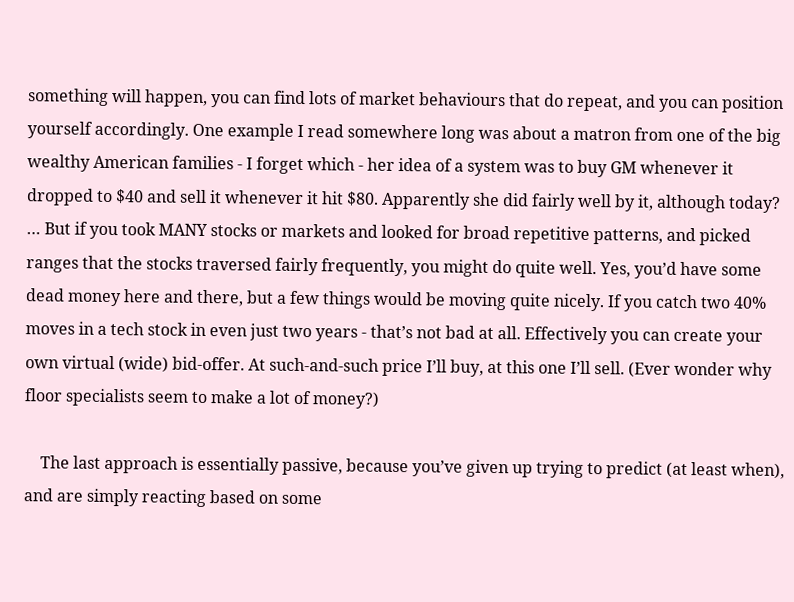something will happen, you can find lots of market behaviours that do repeat, and you can position yourself accordingly. One example I read somewhere long was about a matron from one of the big wealthy American families - I forget which - her idea of a system was to buy GM whenever it dropped to $40 and sell it whenever it hit $80. Apparently she did fairly well by it, although today? … But if you took MANY stocks or markets and looked for broad repetitive patterns, and picked ranges that the stocks traversed fairly frequently, you might do quite well. Yes, you’d have some dead money here and there, but a few things would be moving quite nicely. If you catch two 40% moves in a tech stock in even just two years - that’s not bad at all. Effectively you can create your own virtual (wide) bid-offer. At such-and-such price I’ll buy, at this one I’ll sell. (Ever wonder why floor specialists seem to make a lot of money?)

    The last approach is essentially passive, because you’ve given up trying to predict (at least when), and are simply reacting based on some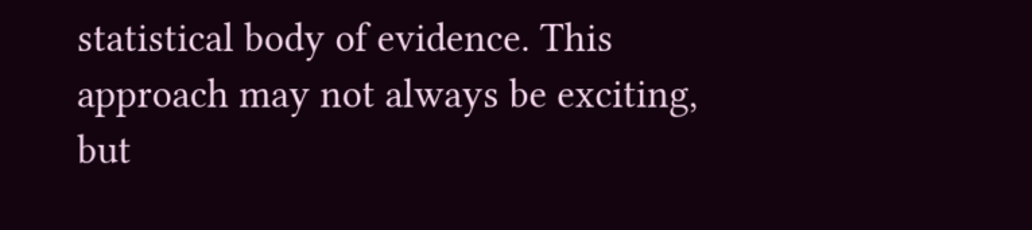statistical body of evidence. This approach may not always be exciting, but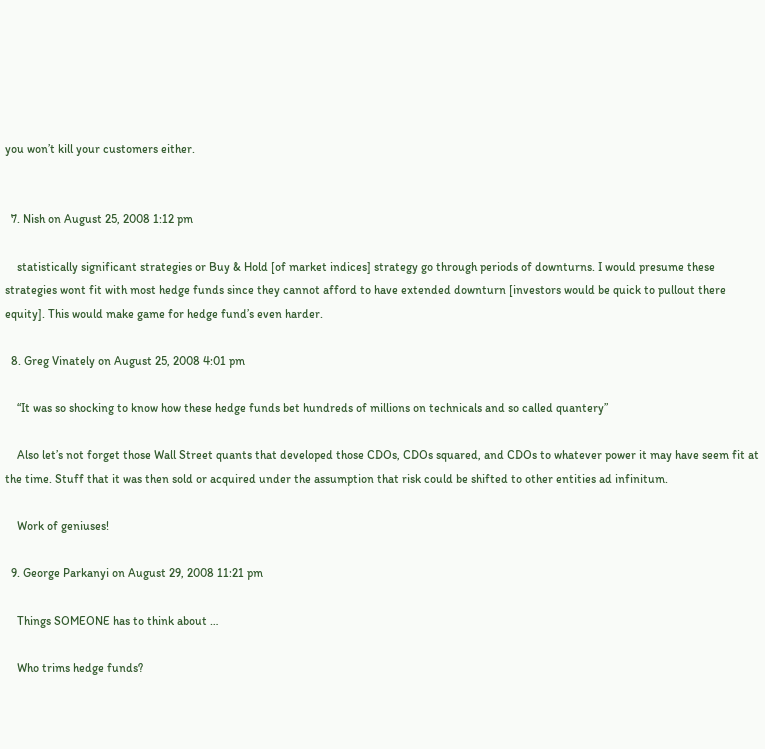you won’t kill your customers either.


  7. Nish on August 25, 2008 1:12 pm

    statistically significant strategies or Buy & Hold [of market indices] strategy go through periods of downturns. I would presume these strategies wont fit with most hedge funds since they cannot afford to have extended downturn [investors would be quick to pullout there equity]. This would make game for hedge fund’s even harder.

  8. Greg Vinately on August 25, 2008 4:01 pm

    “It was so shocking to know how these hedge funds bet hundreds of millions on technicals and so called quantery”

    Also let’s not forget those Wall Street quants that developed those CDOs, CDOs squared, and CDOs to whatever power it may have seem fit at the time. Stuff that it was then sold or acquired under the assumption that risk could be shifted to other entities ad infinitum.

    Work of geniuses!

  9. George Parkanyi on August 29, 2008 11:21 pm

    Things SOMEONE has to think about …

    Who trims hedge funds?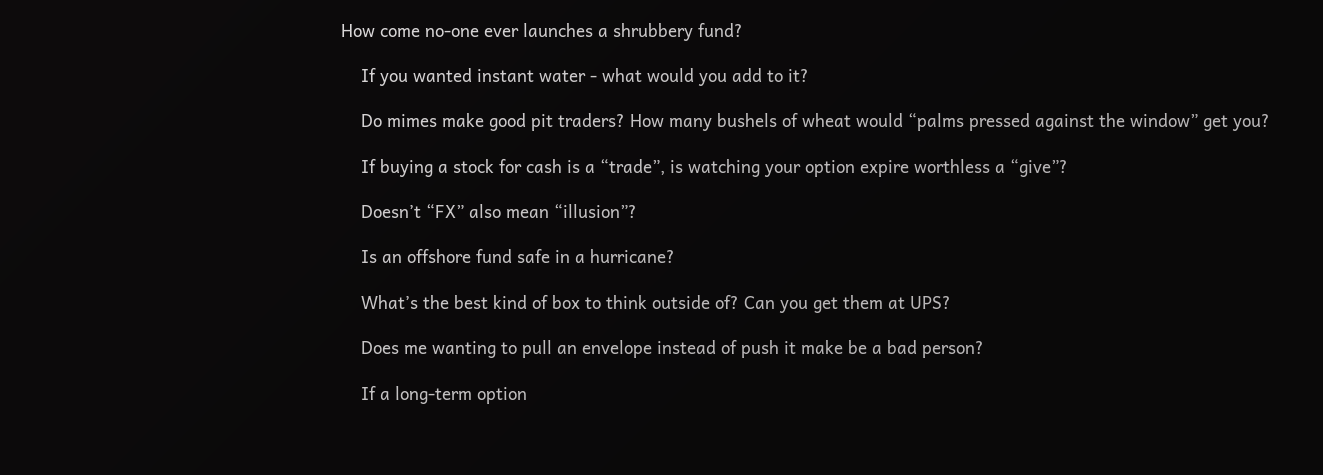How come no-one ever launches a shrubbery fund?

    If you wanted instant water - what would you add to it?

    Do mimes make good pit traders? How many bushels of wheat would “palms pressed against the window” get you?

    If buying a stock for cash is a “trade”, is watching your option expire worthless a “give”?

    Doesn’t “FX” also mean “illusion”?

    Is an offshore fund safe in a hurricane?

    What’s the best kind of box to think outside of? Can you get them at UPS?

    Does me wanting to pull an envelope instead of push it make be a bad person?

    If a long-term option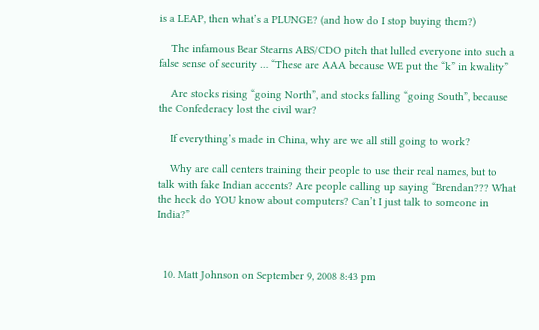is a LEAP, then what’s a PLUNGE? (and how do I stop buying them?)

    The infamous Bear Stearns ABS/CDO pitch that lulled everyone into such a false sense of security … “These are AAA because WE put the “k” in kwality”

    Are stocks rising “going North”, and stocks falling “going South”, because the Confederacy lost the civil war?

    If everything’s made in China, why are we all still going to work?

    Why are call centers training their people to use their real names, but to talk with fake Indian accents? Are people calling up saying “Brendan??? What the heck do YOU know about computers? Can’t I just talk to someone in India?”



  10. Matt Johnson on September 9, 2008 8:43 pm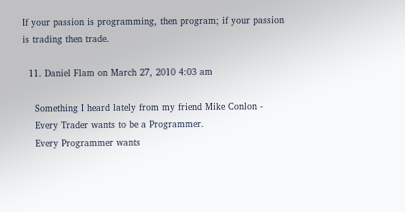If your passion is programming, then program; if your passion is trading then trade.

  11. Daniel Flam on March 27, 2010 4:03 am

    Something I heard lately from my friend Mike Conlon -
    Every Trader wants to be a Programmer.
    Every Programmer wants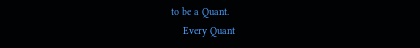to be a Quant.
    Every Quant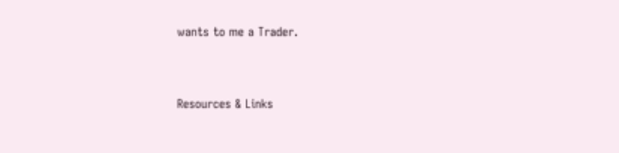wants to me a Trader.


Resources & Links